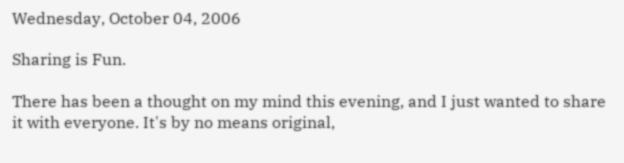Wednesday, October 04, 2006

Sharing is Fun.

There has been a thought on my mind this evening, and I just wanted to share it with everyone. It's by no means original,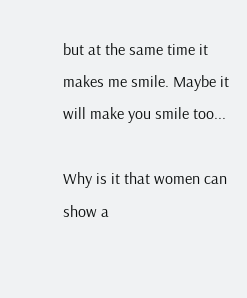but at the same time it makes me smile. Maybe it will make you smile too...

Why is it that women can show a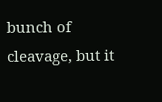bunch of cleavage, but it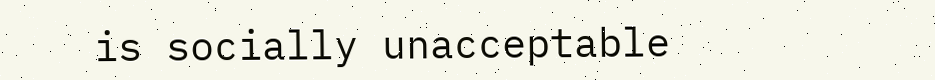is socially unacceptable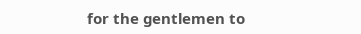for the gentlemen to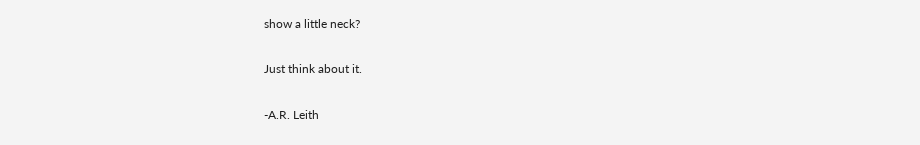show a little neck?

Just think about it.

-A.R. Leith